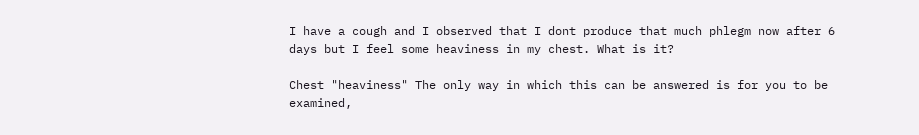I have a cough and I observed that I dont produce that much phlegm now after 6 days but I feel some heaviness in my chest. What is it?

Chest "heaviness" The only way in which this can be answered is for you to be examined,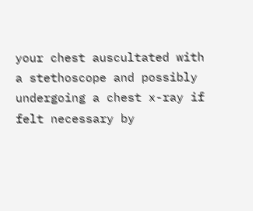your chest auscultated with a stethoscope and possibly undergoing a chest x-ray if felt necessary by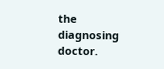the diagnosing doctor.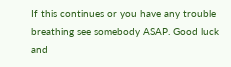If this continues or you have any trouble breathing see somebody ASAP. Good luck and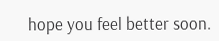hope you feel better soon.